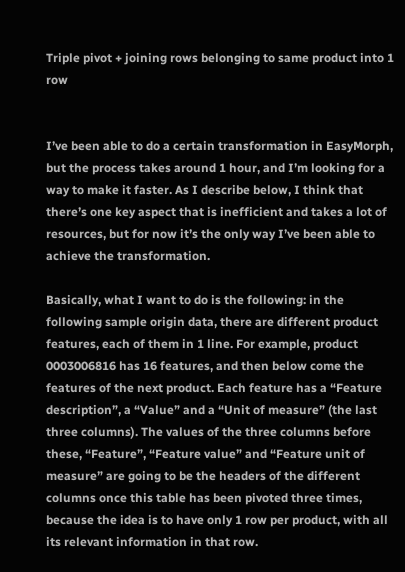Triple pivot + joining rows belonging to same product into 1 row


I’ve been able to do a certain transformation in EasyMorph, but the process takes around 1 hour, and I’m looking for a way to make it faster. As I describe below, I think that there’s one key aspect that is inefficient and takes a lot of resources, but for now it’s the only way I’ve been able to achieve the transformation.

Basically, what I want to do is the following: in the following sample origin data, there are different product features, each of them in 1 line. For example, product 0003006816 has 16 features, and then below come the features of the next product. Each feature has a “Feature description”, a “Value” and a “Unit of measure” (the last three columns). The values of the three columns before these, “Feature”, “Feature value” and “Feature unit of measure” are going to be the headers of the different columns once this table has been pivoted three times, because the idea is to have only 1 row per product, with all its relevant information in that row.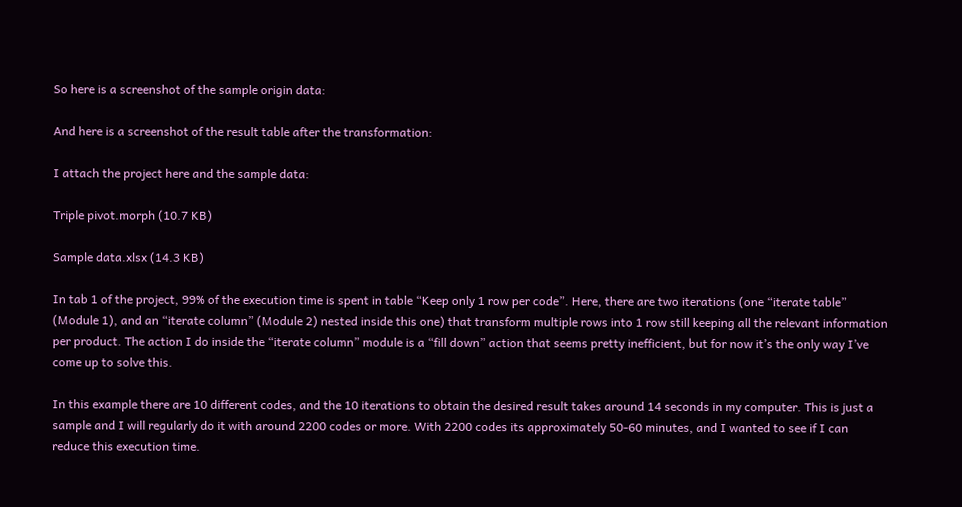So here is a screenshot of the sample origin data:

And here is a screenshot of the result table after the transformation:

I attach the project here and the sample data:

Triple pivot.morph (10.7 KB)

Sample data.xlsx (14.3 KB)

In tab 1 of the project, 99% of the execution time is spent in table “Keep only 1 row per code”. Here, there are two iterations (one “iterate table” (Module 1), and an “iterate column” (Module 2) nested inside this one) that transform multiple rows into 1 row still keeping all the relevant information per product. The action I do inside the “iterate column” module is a “fill down” action that seems pretty inefficient, but for now it’s the only way I’ve come up to solve this.

In this example there are 10 different codes, and the 10 iterations to obtain the desired result takes around 14 seconds in my computer. This is just a sample and I will regularly do it with around 2200 codes or more. With 2200 codes its approximately 50-60 minutes, and I wanted to see if I can reduce this execution time.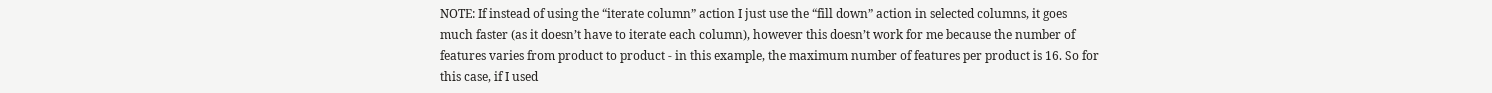NOTE: If instead of using the “iterate column” action I just use the “fill down” action in selected columns, it goes much faster (as it doesn’t have to iterate each column), however this doesn’t work for me because the number of features varies from product to product - in this example, the maximum number of features per product is 16. So for this case, if I used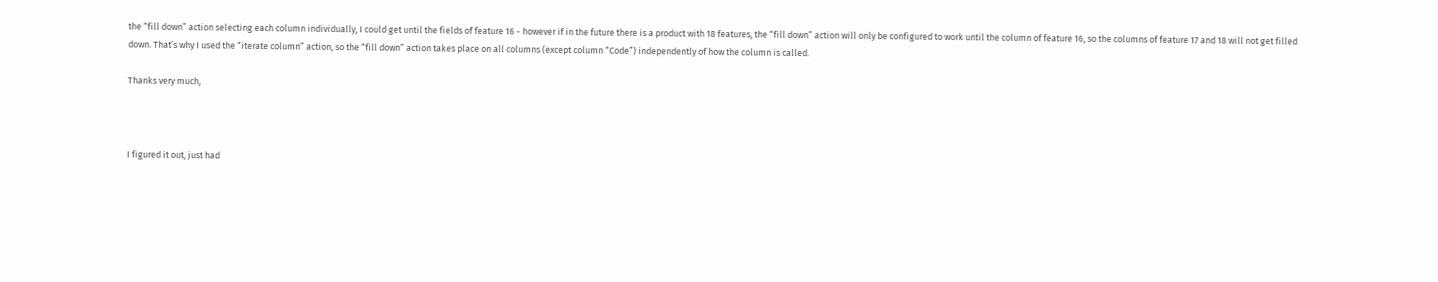the “fill down” action selecting each column individually, I could get until the fields of feature 16 - however if in the future there is a product with 18 features, the “fill down” action will only be configured to work until the column of feature 16, so the columns of feature 17 and 18 will not get filled down. That’s why I used the “iterate column” action, so the “fill down” action takes place on all columns (except column “Code”) independently of how the column is called.

Thanks very much,



I figured it out, just had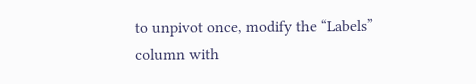to unpivot once, modify the “Labels” column with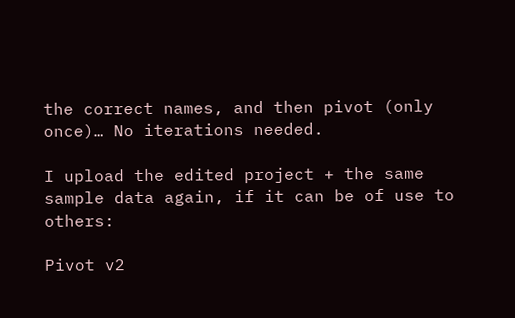the correct names, and then pivot (only once)… No iterations needed.

I upload the edited project + the same sample data again, if it can be of use to others:

Pivot v2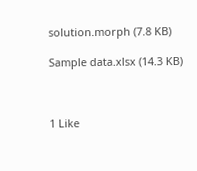solution.morph (7.8 KB)

Sample data.xlsx (14.3 KB)



1 Like